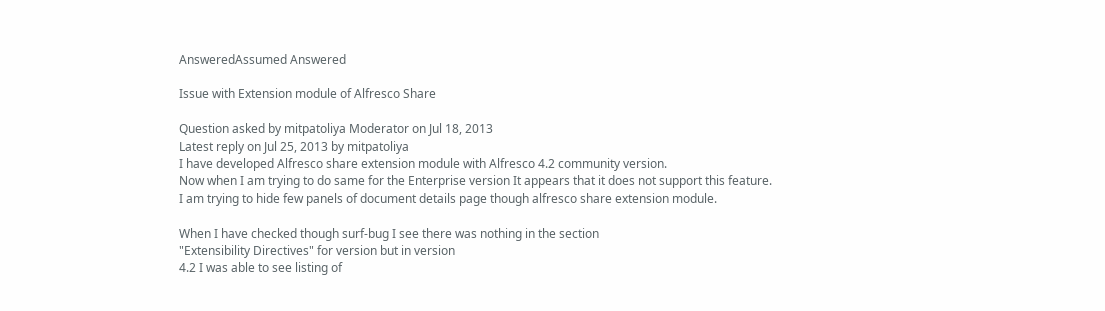AnsweredAssumed Answered

Issue with Extension module of Alfresco Share

Question asked by mitpatoliya Moderator on Jul 18, 2013
Latest reply on Jul 25, 2013 by mitpatoliya
I have developed Alfresco share extension module with Alfresco 4.2 community version.
Now when I am trying to do same for the Enterprise version It appears that it does not support this feature.
I am trying to hide few panels of document details page though alfresco share extension module.

When I have checked though surf-bug I see there was nothing in the section
"Extensibility Directives" for version but in version
4.2 I was able to see listing of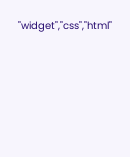"widget","css","html"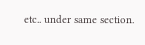etc.. under same section.